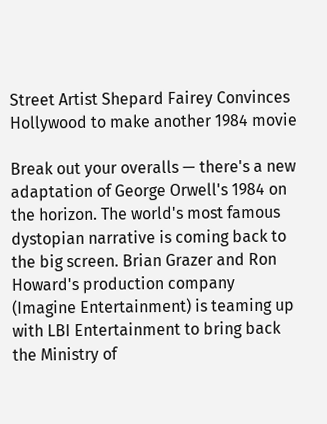Street Artist Shepard Fairey Convinces Hollywood to make another 1984 movie

Break out your overalls — there's a new adaptation of George Orwell's 1984 on the horizon. The world's most famous dystopian narrative is coming back to the big screen. Brian Grazer and Ron Howard's production company (Imagine Entertainment) is teaming up with LBI Entertainment to bring back the Ministry of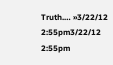Truth.… »3/22/12 2:55pm3/22/12 2:55pm